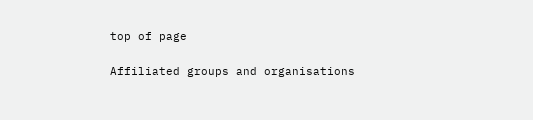top of page

Affiliated groups and organisations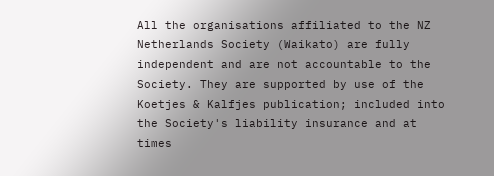All the organisations affiliated to the NZ Netherlands Society (Waikato) are fully independent and are not accountable to the Society. They are supported by use of the  Koetjes & Kalfjes publication; included into the Society's liability insurance and at times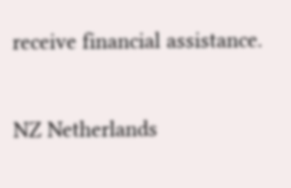receive financial assistance.

NZ Netherlands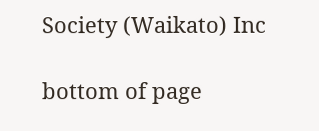Society (Waikato) Inc

bottom of page